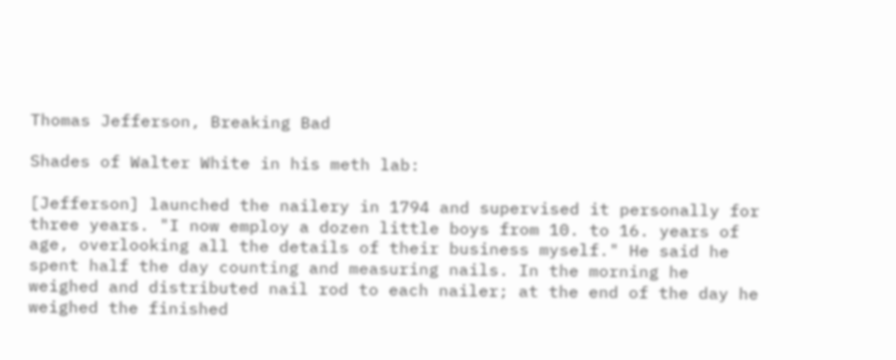Thomas Jefferson, Breaking Bad

Shades of Walter White in his meth lab:

[Jefferson] launched the nailery in 1794 and supervised it personally for three years. "I now employ a dozen little boys from 10. to 16. years of age, overlooking all the details of their business myself." He said he spent half the day counting and measuring nails. In the morning he weighed and distributed nail rod to each nailer; at the end of the day he weighed the finished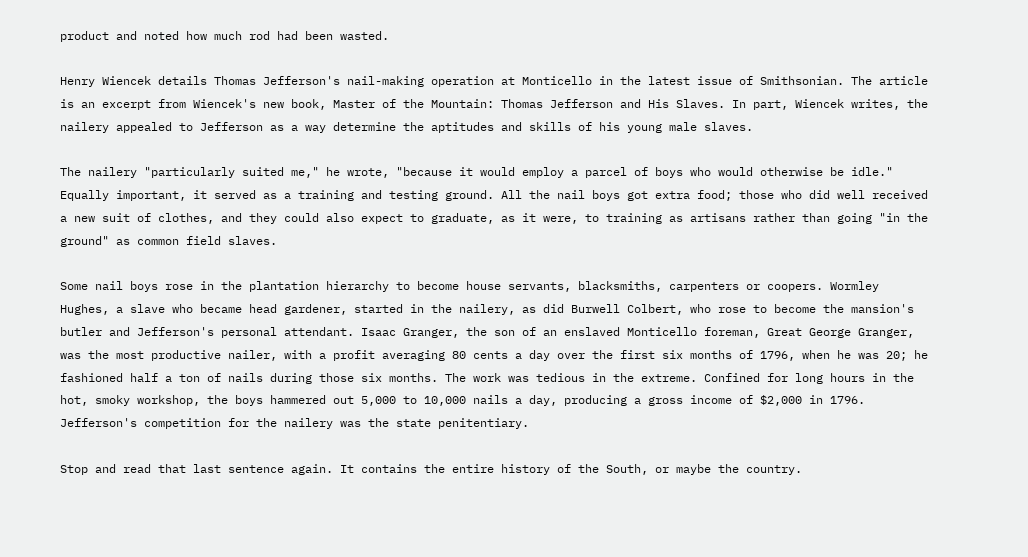product and noted how much rod had been wasted.

Henry Wiencek details Thomas Jefferson's nail-making operation at Monticello in the latest issue of Smithsonian. The article is an excerpt from Wiencek's new book, Master of the Mountain: Thomas Jefferson and His Slaves. In part, Wiencek writes, the nailery appealed to Jefferson as a way determine the aptitudes and skills of his young male slaves.

The nailery "particularly suited me," he wrote, "because it would employ a parcel of boys who would otherwise be idle." Equally important, it served as a training and testing ground. All the nail boys got extra food; those who did well received a new suit of clothes, and they could also expect to graduate, as it were, to training as artisans rather than going "in the ground" as common field slaves.

Some nail boys rose in the plantation hierarchy to become house servants, blacksmiths, carpenters or coopers. Wormley Hughes, a slave who became head gardener, started in the nailery, as did Burwell Colbert, who rose to become the mansion's butler and Jefferson's personal attendant. Isaac Granger, the son of an enslaved Monticello foreman, Great George Granger, was the most productive nailer, with a profit averaging 80 cents a day over the first six months of 1796, when he was 20; he fashioned half a ton of nails during those six months. The work was tedious in the extreme. Confined for long hours in the hot, smoky workshop, the boys hammered out 5,000 to 10,000 nails a day, producing a gross income of $2,000 in 1796. Jefferson's competition for the nailery was the state penitentiary.

Stop and read that last sentence again. It contains the entire history of the South, or maybe the country.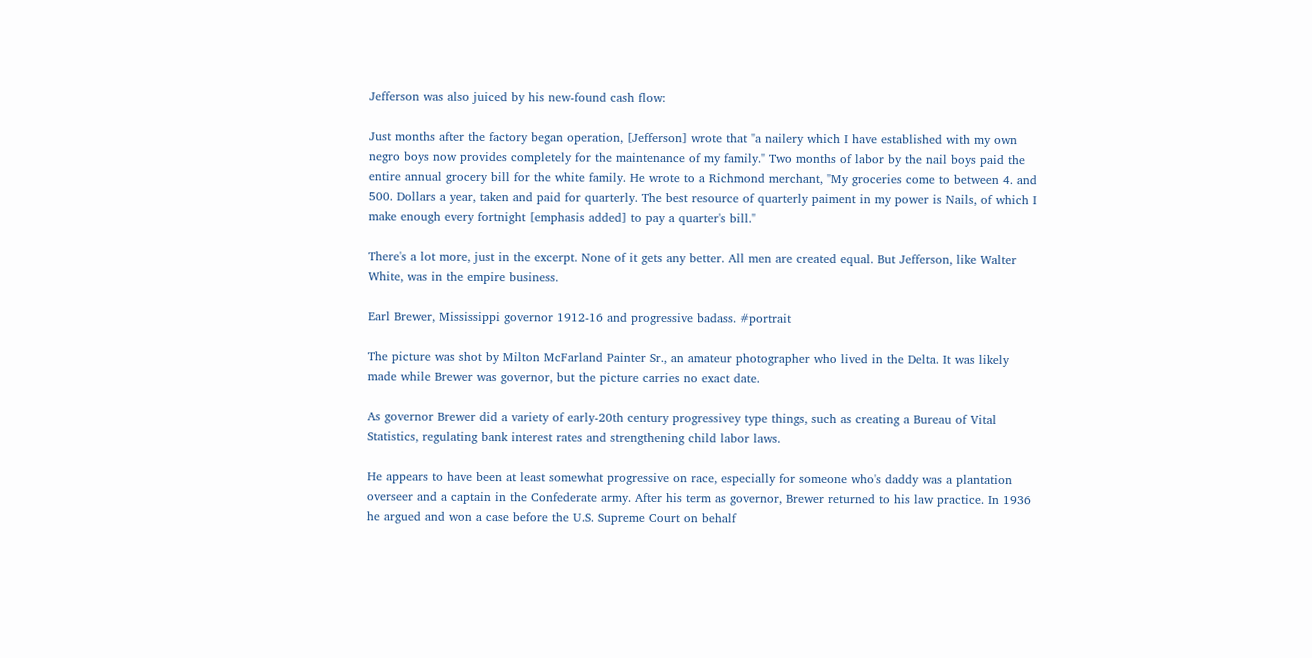Jefferson was also juiced by his new-found cash flow:

Just months after the factory began operation, [Jefferson] wrote that "a nailery which I have established with my own negro boys now provides completely for the maintenance of my family." Two months of labor by the nail boys paid the entire annual grocery bill for the white family. He wrote to a Richmond merchant, "My groceries come to between 4. and 500. Dollars a year, taken and paid for quarterly. The best resource of quarterly paiment in my power is Nails, of which I make enough every fortnight [emphasis added] to pay a quarter's bill."

There's a lot more, just in the excerpt. None of it gets any better. All men are created equal. But Jefferson, like Walter White, was in the empire business.

Earl Brewer, Mississippi governor 1912-16 and progressive badass. #portrait

The picture was shot by Milton McFarland Painter Sr., an amateur photographer who lived in the Delta. It was likely made while Brewer was governor, but the picture carries no exact date.

As governor Brewer did a variety of early-20th century progressivey type things, such as creating a Bureau of Vital Statistics, regulating bank interest rates and strengthening child labor laws.

He appears to have been at least somewhat progressive on race, especially for someone who's daddy was a plantation overseer and a captain in the Confederate army. After his term as governor, Brewer returned to his law practice. In 1936 he argued and won a case before the U.S. Supreme Court on behalf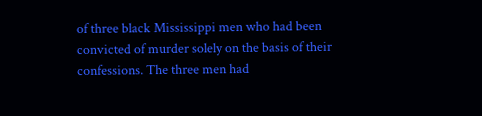of three black Mississippi men who had been convicted of murder solely on the basis of their confessions. The three men had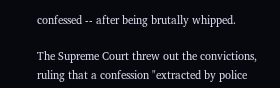confessed -- after being brutally whipped.

The Supreme Court threw out the convictions, ruling that a confession "extracted by police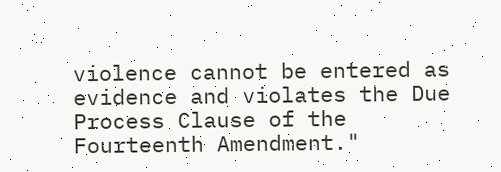violence cannot be entered as evidence and violates the Due Process Clause of the Fourteenth Amendment."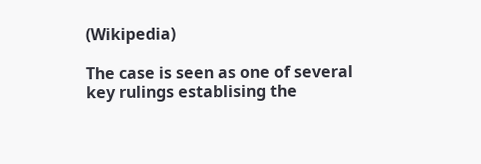(Wikipedia)

The case is seen as one of several key rulings establising the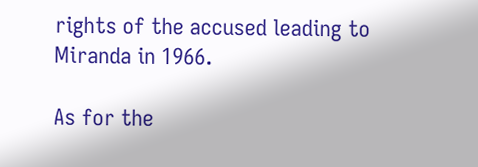rights of the accused leading to Miranda in 1966.

As for the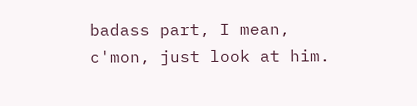badass part, I mean, c'mon, just look at him.